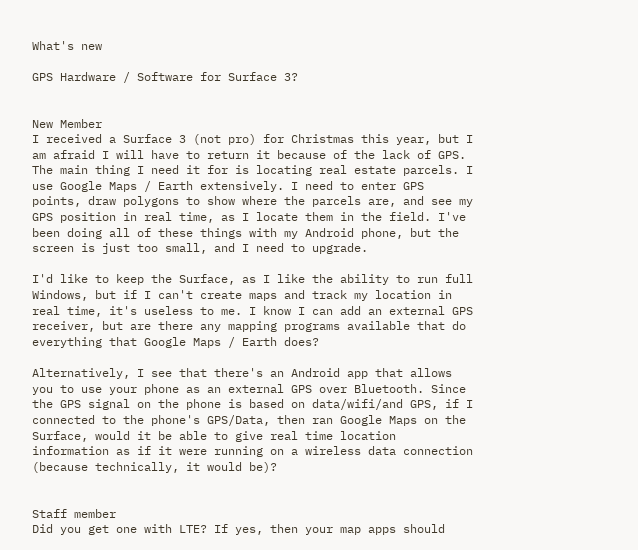What's new

GPS Hardware / Software for Surface 3?


New Member
I received a Surface 3 (not pro) for Christmas this year, but I am afraid I will have to return it because of the lack of GPS. The main thing I need it for is locating real estate parcels. I use Google Maps / Earth extensively. I need to enter GPS points, draw polygons to show where the parcels are, and see my GPS position in real time, as I locate them in the field. I've been doing all of these things with my Android phone, but the screen is just too small, and I need to upgrade.

I'd like to keep the Surface, as I like the ability to run full Windows, but if I can't create maps and track my location in real time, it's useless to me. I know I can add an external GPS receiver, but are there any mapping programs available that do everything that Google Maps / Earth does?

Alternatively, I see that there's an Android app that allows you to use your phone as an external GPS over Bluetooth. Since the GPS signal on the phone is based on data/wifi/and GPS, if I connected to the phone's GPS/Data, then ran Google Maps on the Surface, would it be able to give real time location information as if it were running on a wireless data connection (because technically, it would be)?


Staff member
Did you get one with LTE? If yes, then your map apps should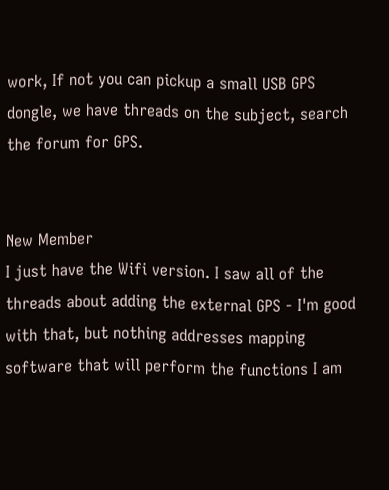work, If not you can pickup a small USB GPS dongle, we have threads on the subject, search the forum for GPS.


New Member
I just have the Wifi version. I saw all of the threads about adding the external GPS - I'm good with that, but nothing addresses mapping software that will perform the functions I am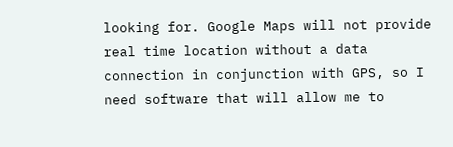looking for. Google Maps will not provide real time location without a data connection in conjunction with GPS, so I need software that will allow me to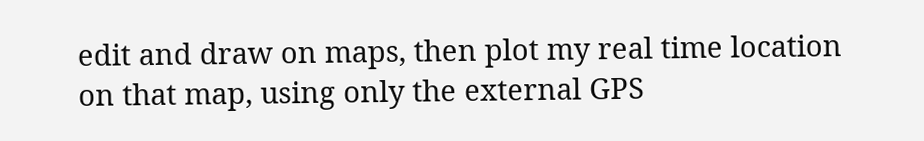edit and draw on maps, then plot my real time location on that map, using only the external GPS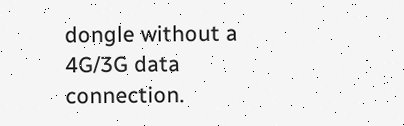dongle without a 4G/3G data connection.